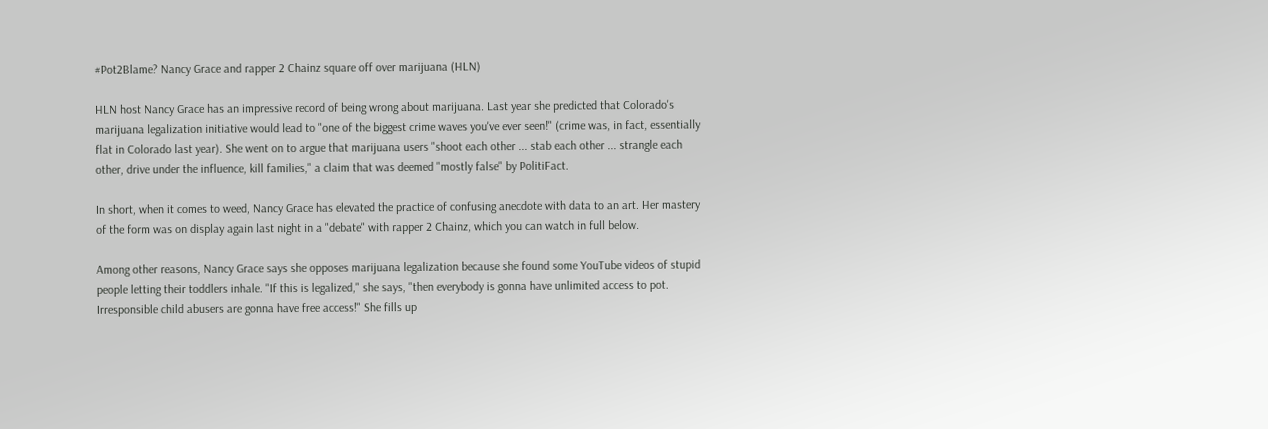#Pot2Blame? Nancy Grace and rapper 2 Chainz square off over marijuana (HLN)

HLN host Nancy Grace has an impressive record of being wrong about marijuana. Last year she predicted that Colorado's marijuana legalization initiative would lead to "one of the biggest crime waves you've ever seen!" (crime was, in fact, essentially flat in Colorado last year). She went on to argue that marijuana users "shoot each other ... stab each other ... strangle each other, drive under the influence, kill families," a claim that was deemed "mostly false" by PolitiFact.

In short, when it comes to weed, Nancy Grace has elevated the practice of confusing anecdote with data to an art. Her mastery of the form was on display again last night in a "debate" with rapper 2 Chainz, which you can watch in full below.

Among other reasons, Nancy Grace says she opposes marijuana legalization because she found some YouTube videos of stupid people letting their toddlers inhale. "If this is legalized," she says, "then everybody is gonna have unlimited access to pot. Irresponsible child abusers are gonna have free access!" She fills up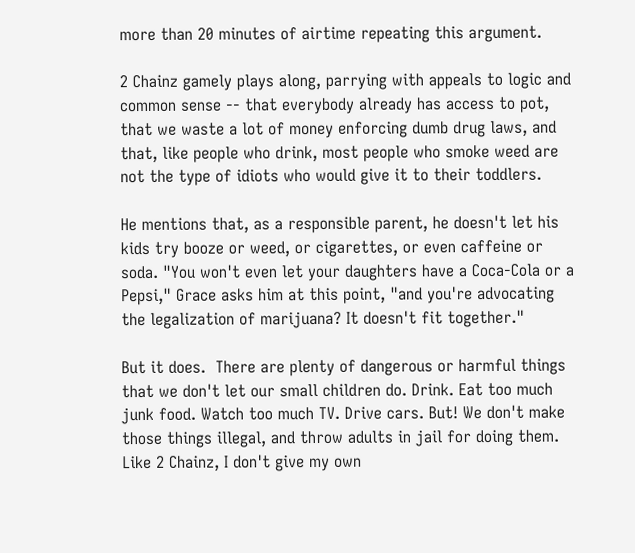more than 20 minutes of airtime repeating this argument.

2 Chainz gamely plays along, parrying with appeals to logic and common sense -- that everybody already has access to pot, that we waste a lot of money enforcing dumb drug laws, and that, like people who drink, most people who smoke weed are not the type of idiots who would give it to their toddlers.

He mentions that, as a responsible parent, he doesn't let his kids try booze or weed, or cigarettes, or even caffeine or soda. "You won't even let your daughters have a Coca-Cola or a Pepsi," Grace asks him at this point, "and you're advocating the legalization of marijuana? It doesn't fit together."

But it does.  There are plenty of dangerous or harmful things that we don't let our small children do. Drink. Eat too much junk food. Watch too much TV. Drive cars. But! We don't make those things illegal, and throw adults in jail for doing them. Like 2 Chainz, I don't give my own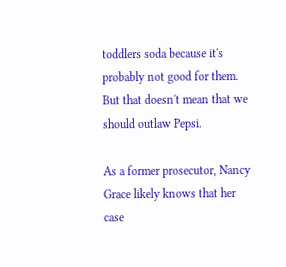toddlers soda because it's probably not good for them. But that doesn't mean that we should outlaw Pepsi.

As a former prosecutor, Nancy Grace likely knows that her case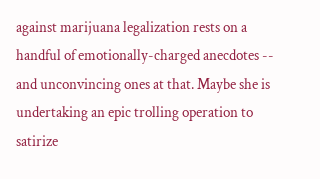against marijuana legalization rests on a handful of emotionally-charged anecdotes -- and unconvincing ones at that. Maybe she is undertaking an epic trolling operation to satirize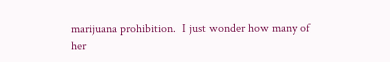marijuana prohibition.  I just wonder how many of her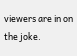viewers are in on the joke.